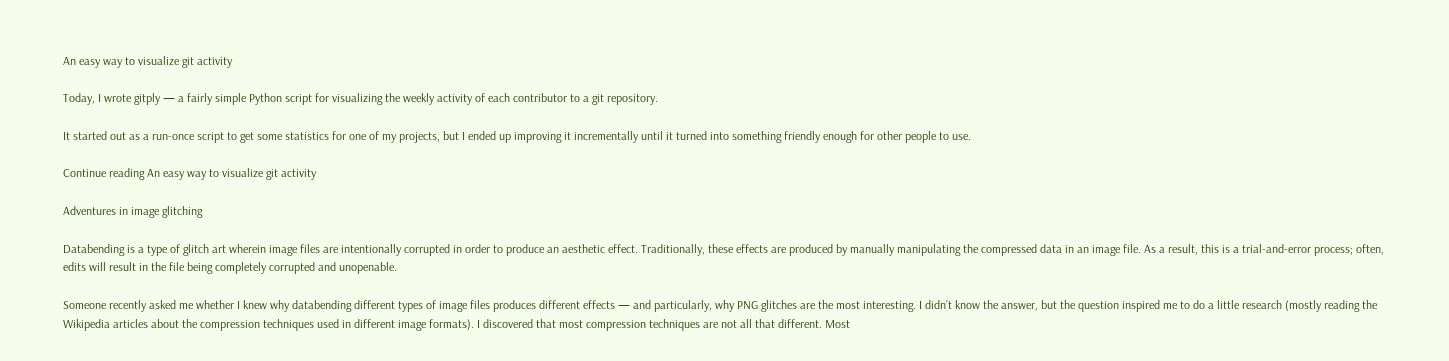An easy way to visualize git activity

Today, I wrote gitply — a fairly simple Python script for visualizing the weekly activity of each contributor to a git repository.

It started out as a run-once script to get some statistics for one of my projects, but I ended up improving it incrementally until it turned into something friendly enough for other people to use.

Continue reading An easy way to visualize git activity

Adventures in image glitching

Databending is a type of glitch art wherein image files are intentionally corrupted in order to produce an aesthetic effect. Traditionally, these effects are produced by manually manipulating the compressed data in an image file. As a result, this is a trial-and-error process; often, edits will result in the file being completely corrupted and unopenable.

Someone recently asked me whether I knew why databending different types of image files produces different effects — and particularly, why PNG glitches are the most interesting. I didn’t know the answer, but the question inspired me to do a little research (mostly reading the Wikipedia articles about the compression techniques used in different image formats). I discovered that most compression techniques are not all that different. Most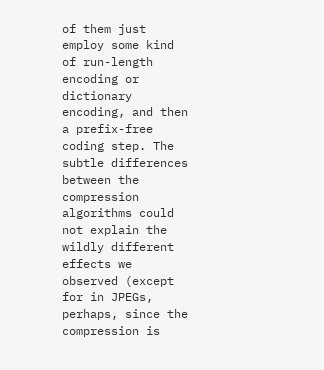of them just employ some kind of run-length encoding or dictionary encoding, and then a prefix-free coding step. The subtle differences between the compression algorithms could not explain the wildly different effects we observed (except for in JPEGs, perhaps, since the compression is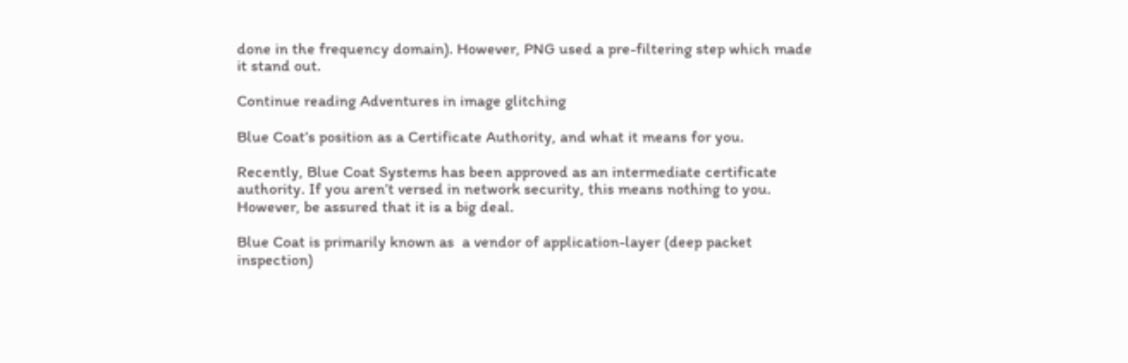done in the frequency domain). However, PNG used a pre-filtering step which made it stand out.

Continue reading Adventures in image glitching

Blue Coat’s position as a Certificate Authority, and what it means for you.

Recently, Blue Coat Systems has been approved as an intermediate certificate authority. If you aren’t versed in network security, this means nothing to you. However, be assured that it is a big deal.

Blue Coat is primarily known as  a vendor of application-layer (deep packet inspection)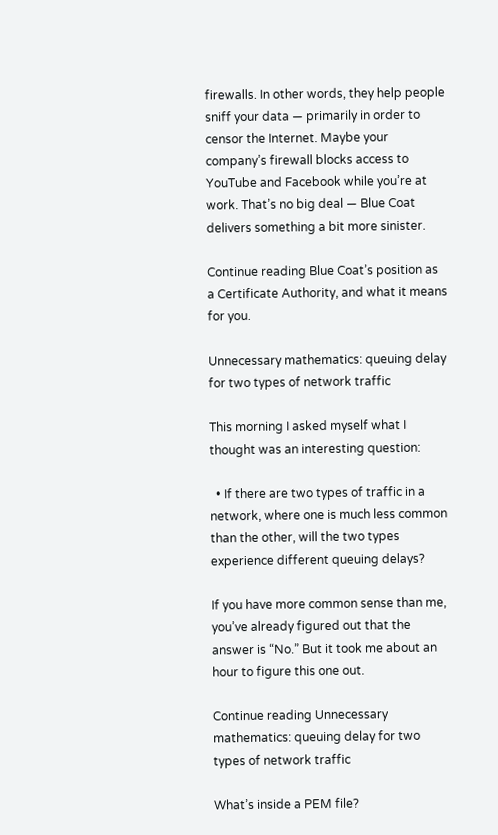firewalls. In other words, they help people sniff your data — primarily in order to censor the Internet. Maybe your company’s firewall blocks access to YouTube and Facebook while you’re at work. That’s no big deal — Blue Coat delivers something a bit more sinister.

Continue reading Blue Coat’s position as a Certificate Authority, and what it means for you.

Unnecessary mathematics: queuing delay for two types of network traffic

This morning I asked myself what I thought was an interesting question:

  • If there are two types of traffic in a network, where one is much less common than the other, will the two types experience different queuing delays?

If you have more common sense than me, you’ve already figured out that the answer is “No.” But it took me about an hour to figure this one out.

Continue reading Unnecessary mathematics: queuing delay for two types of network traffic

What’s inside a PEM file?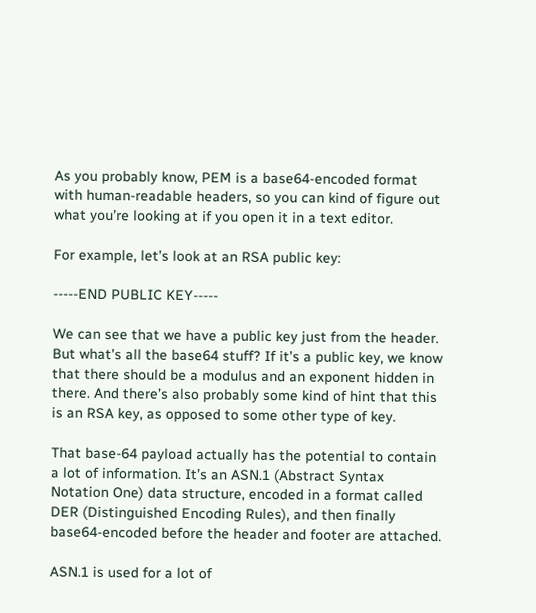As you probably know, PEM is a base64-encoded format with human-readable headers, so you can kind of figure out what you’re looking at if you open it in a text editor.

For example, let’s look at an RSA public key:

-----END PUBLIC KEY-----

We can see that we have a public key just from the header. But what’s all the base64 stuff? If it’s a public key, we know that there should be a modulus and an exponent hidden in there. And there’s also probably some kind of hint that this is an RSA key, as opposed to some other type of key.

That base-64 payload actually has the potential to contain a lot of information. It’s an ASN.1 (Abstract Syntax Notation One) data structure, encoded in a format called DER (Distinguished Encoding Rules), and then finally base64-encoded before the header and footer are attached.

ASN.1 is used for a lot of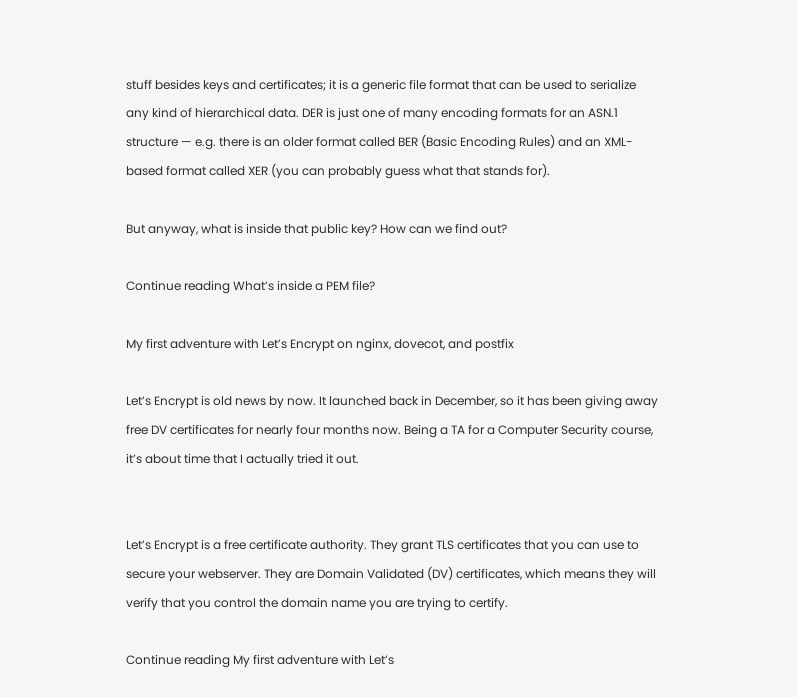stuff besides keys and certificates; it is a generic file format that can be used to serialize any kind of hierarchical data. DER is just one of many encoding formats for an ASN.1 structure — e.g. there is an older format called BER (Basic Encoding Rules) and an XML-based format called XER (you can probably guess what that stands for).

But anyway, what is inside that public key? How can we find out?

Continue reading What’s inside a PEM file?

My first adventure with Let’s Encrypt on nginx, dovecot, and postfix

Let’s Encrypt is old news by now. It launched back in December, so it has been giving away free DV certificates for nearly four months now. Being a TA for a Computer Security course, it’s about time that I actually tried it out.


Let’s Encrypt is a free certificate authority. They grant TLS certificates that you can use to secure your webserver. They are Domain Validated (DV) certificates, which means they will verify that you control the domain name you are trying to certify.

Continue reading My first adventure with Let’s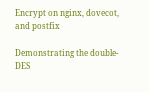Encrypt on nginx, dovecot, and postfix

Demonstrating the double-DES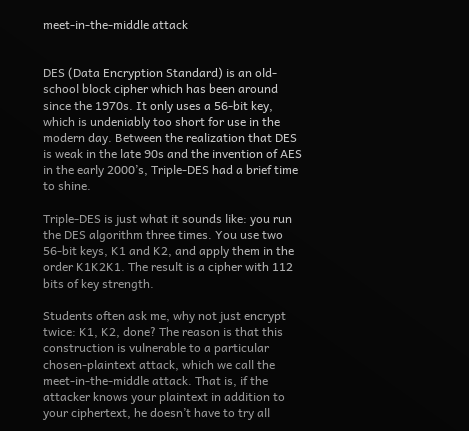meet-in-the-middle attack


DES (Data Encryption Standard) is an old-school block cipher which has been around since the 1970s. It only uses a 56-bit key, which is undeniably too short for use in the modern day. Between the realization that DES is weak in the late 90s and the invention of AES in the early 2000’s, Triple-DES had a brief time to shine.

Triple-DES is just what it sounds like: you run the DES algorithm three times. You use two 56-bit keys, K1 and K2, and apply them in the order K1K2K1. The result is a cipher with 112 bits of key strength.

Students often ask me, why not just encrypt twice: K1, K2, done? The reason is that this construction is vulnerable to a particular chosen-plaintext attack, which we call the meet-in-the-middle attack. That is, if the attacker knows your plaintext in addition to your ciphertext, he doesn’t have to try all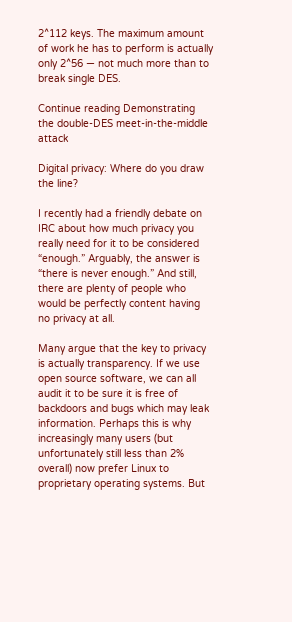2^112 keys. The maximum amount of work he has to perform is actually only 2^56 — not much more than to break single DES.

Continue reading Demonstrating the double-DES meet-in-the-middle attack

Digital privacy: Where do you draw the line?

I recently had a friendly debate on IRC about how much privacy you really need for it to be considered “enough.” Arguably, the answer is “there is never enough.” And still, there are plenty of people who would be perfectly content having no privacy at all.

Many argue that the key to privacy is actually transparency. If we use open source software, we can all audit it to be sure it is free of backdoors and bugs which may leak information. Perhaps this is why increasingly many users (but unfortunately still less than 2% overall) now prefer Linux to proprietary operating systems. But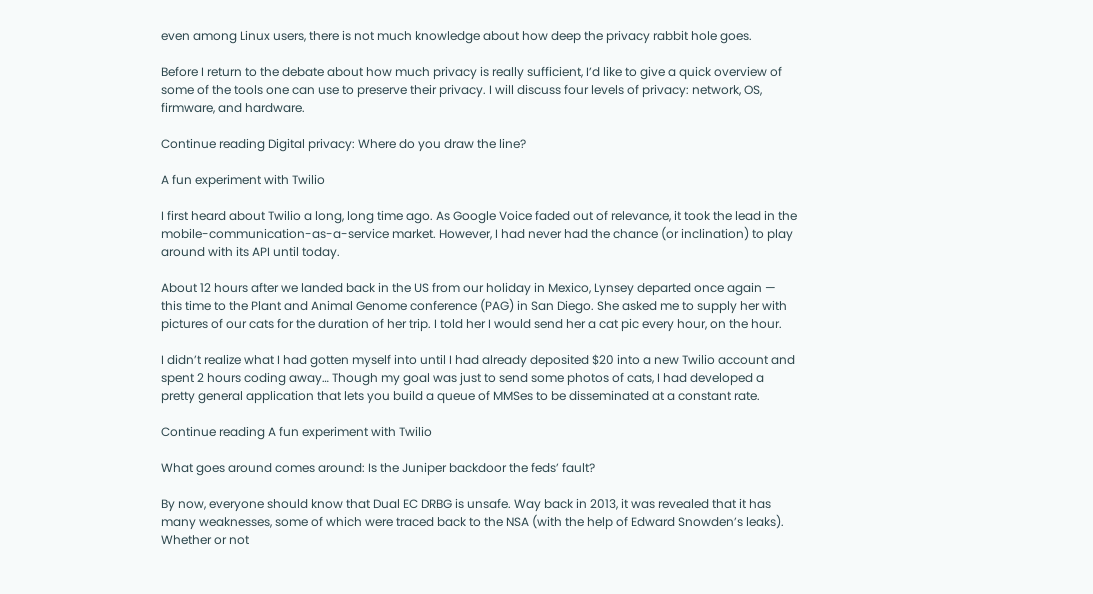even among Linux users, there is not much knowledge about how deep the privacy rabbit hole goes.

Before I return to the debate about how much privacy is really sufficient, I’d like to give a quick overview of some of the tools one can use to preserve their privacy. I will discuss four levels of privacy: network, OS, firmware, and hardware.

Continue reading Digital privacy: Where do you draw the line?

A fun experiment with Twilio

I first heard about Twilio a long, long time ago. As Google Voice faded out of relevance, it took the lead in the mobile-communication-as-a-service market. However, I had never had the chance (or inclination) to play around with its API until today.

About 12 hours after we landed back in the US from our holiday in Mexico, Lynsey departed once again — this time to the Plant and Animal Genome conference (PAG) in San Diego. She asked me to supply her with pictures of our cats for the duration of her trip. I told her I would send her a cat pic every hour, on the hour.

I didn’t realize what I had gotten myself into until I had already deposited $20 into a new Twilio account and spent 2 hours coding away… Though my goal was just to send some photos of cats, I had developed a pretty general application that lets you build a queue of MMSes to be disseminated at a constant rate.

Continue reading A fun experiment with Twilio

What goes around comes around: Is the Juniper backdoor the feds’ fault?

By now, everyone should know that Dual EC DRBG is unsafe. Way back in 2013, it was revealed that it has many weaknesses, some of which were traced back to the NSA (with the help of Edward Snowden’s leaks). Whether or not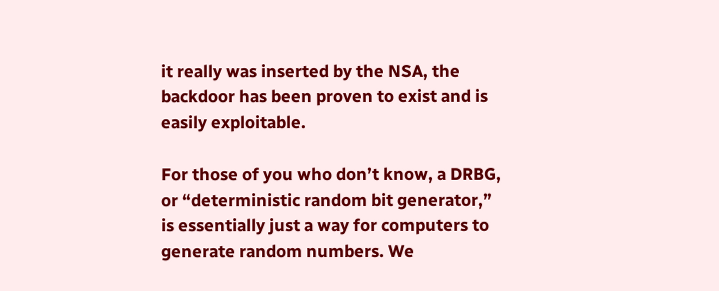it really was inserted by the NSA, the backdoor has been proven to exist and is easily exploitable.

For those of you who don’t know, a DRBG, or “deterministic random bit generator,” is essentially just a way for computers to generate random numbers. We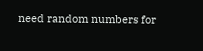need random numbers for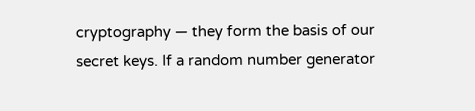cryptography — they form the basis of our secret keys. If a random number generator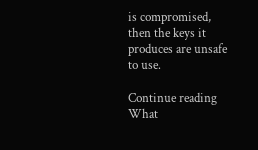is compromised, then the keys it produces are unsafe to use.

Continue reading What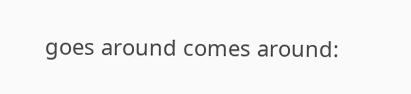goes around comes around: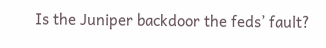Is the Juniper backdoor the feds’ fault?